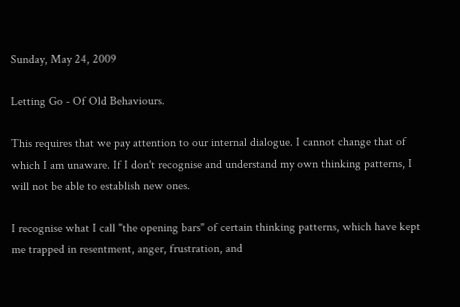Sunday, May 24, 2009

Letting Go - Of Old Behaviours.

This requires that we pay attention to our internal dialogue. I cannot change that of which I am unaware. If I don't recognise and understand my own thinking patterns, I will not be able to establish new ones.

I recognise what I call "the opening bars" of certain thinking patterns, which have kept me trapped in resentment, anger, frustration, and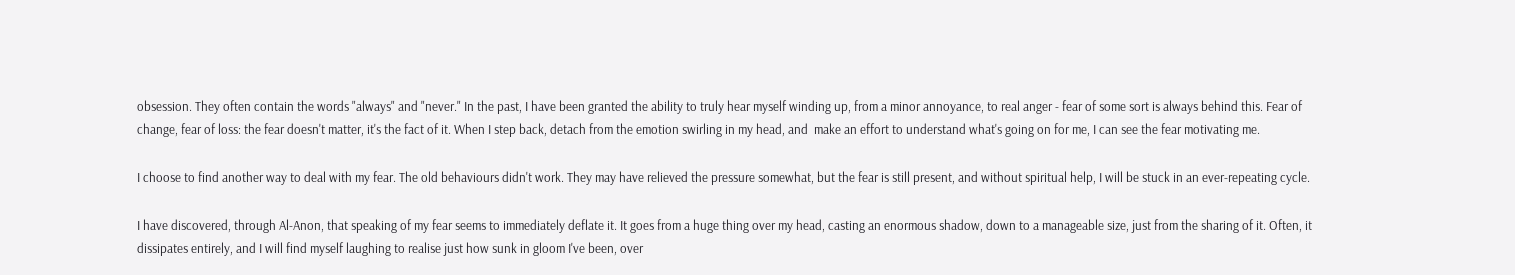obsession. They often contain the words "always" and "never." In the past, I have been granted the ability to truly hear myself winding up, from a minor annoyance, to real anger - fear of some sort is always behind this. Fear of change, fear of loss: the fear doesn't matter, it's the fact of it. When I step back, detach from the emotion swirling in my head, and  make an effort to understand what's going on for me, I can see the fear motivating me.

I choose to find another way to deal with my fear. The old behaviours didn't work. They may have relieved the pressure somewhat, but the fear is still present, and without spiritual help, I will be stuck in an ever-repeating cycle.

I have discovered, through Al-Anon, that speaking of my fear seems to immediately deflate it. It goes from a huge thing over my head, casting an enormous shadow, down to a manageable size, just from the sharing of it. Often, it dissipates entirely, and I will find myself laughing to realise just how sunk in gloom I've been, over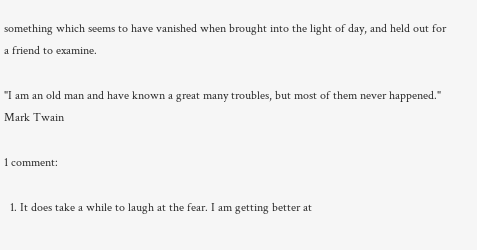something which seems to have vanished when brought into the light of day, and held out for a friend to examine.

"I am an old man and have known a great many troubles, but most of them never happened."
Mark Twain

1 comment:

  1. It does take a while to laugh at the fear. I am getting better at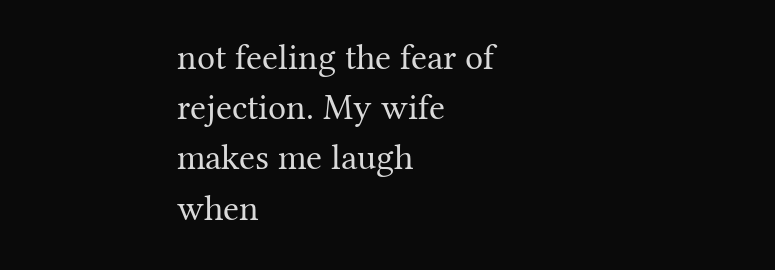not feeling the fear of rejection. My wife makes me laugh when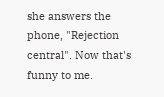she answers the phone, "Rejection central". Now that's funny to me.